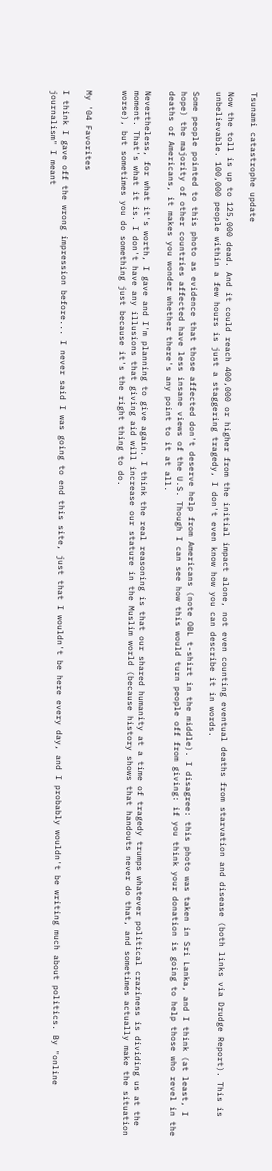Tsunami catastrophe update

Now the toll is up to 125,000 dead. And it could reach 400,000 or higher from the initial impact alone, not even counting eventual deaths from starvation and disease (both links via Drudge Report). This is unbelievable. 100,000 people within a few hours is just a staggering tragedy, I don't even know how you can describe it in words.

Some people pointed to this photo as evidence that those affected don't deserve help from Americans (note OBL t-shirt in the middle). I disagree: this photo was taken in Sri Lanka, and I think (at least, I hope) the majority of other countries affected have less insane views of the U.S. Though I can see how this would turn people off from giving: if you think your donation is going to help those who revel in the deaths of Americans, it makes you wonder whether there's any point to it at all.

Nevertheless, for what it's worth, I gave and I'm planning to give again. I think the real reasoning is that our shared humanity at a time of tragedy trumps whatever political craziness is dividing us at the moment. That's what it is. I don't have any illusions that giving aid will increase our stature in the Muslim world (because history shows that handouts never do that, and sometimes actually make the situation worse), but sometimes you do something just because it's the right thing to do.


My '04 Favorites

I think I gave off the wrong impression before... I never said I was going to end this site, just that I wouldn't be here every day, and I probably wouldn't be writing much about politics. By "online journalism" I meant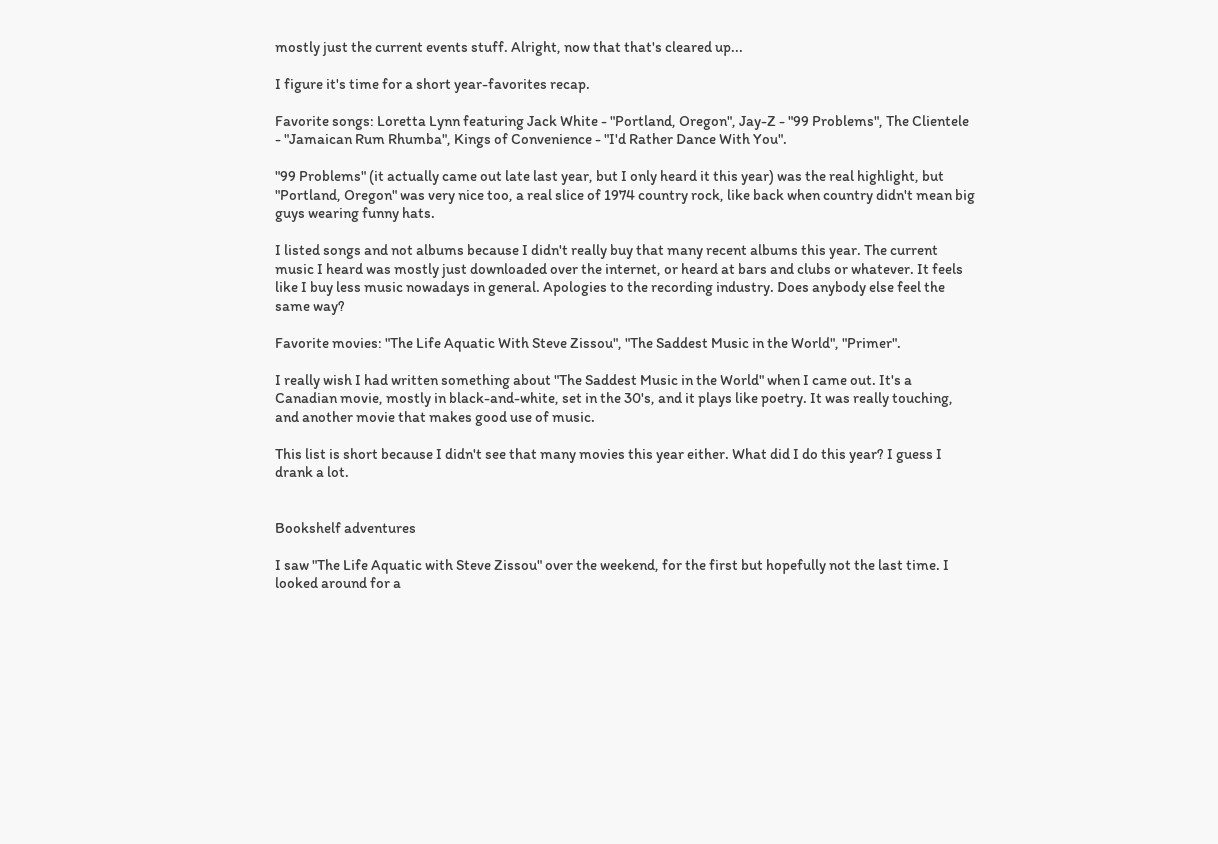mostly just the current events stuff. Alright, now that that's cleared up...

I figure it's time for a short year-favorites recap.

Favorite songs: Loretta Lynn featuring Jack White - "Portland, Oregon", Jay-Z - "99 Problems", The Clientele - "Jamaican Rum Rhumba", Kings of Convenience - "I'd Rather Dance With You".

"99 Problems" (it actually came out late last year, but I only heard it this year) was the real highlight, but "Portland, Oregon" was very nice too, a real slice of 1974 country rock, like back when country didn't mean big guys wearing funny hats.

I listed songs and not albums because I didn't really buy that many recent albums this year. The current music I heard was mostly just downloaded over the internet, or heard at bars and clubs or whatever. It feels like I buy less music nowadays in general. Apologies to the recording industry. Does anybody else feel the same way?

Favorite movies: "The Life Aquatic With Steve Zissou", "The Saddest Music in the World", "Primer".

I really wish I had written something about "The Saddest Music in the World" when I came out. It's a Canadian movie, mostly in black-and-white, set in the 30's, and it plays like poetry. It was really touching, and another movie that makes good use of music.

This list is short because I didn't see that many movies this year either. What did I do this year? I guess I drank a lot.


Bookshelf adventures

I saw "The Life Aquatic with Steve Zissou" over the weekend, for the first but hopefully not the last time. I looked around for a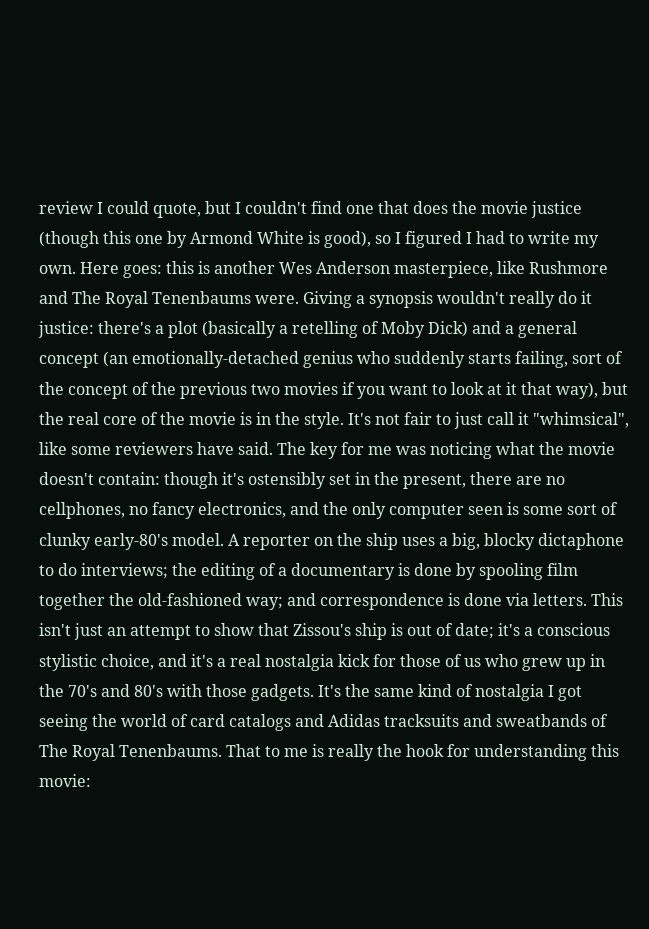review I could quote, but I couldn't find one that does the movie justice (though this one by Armond White is good), so I figured I had to write my own. Here goes: this is another Wes Anderson masterpiece, like Rushmore and The Royal Tenenbaums were. Giving a synopsis wouldn't really do it justice: there's a plot (basically a retelling of Moby Dick) and a general concept (an emotionally-detached genius who suddenly starts failing, sort of the concept of the previous two movies if you want to look at it that way), but the real core of the movie is in the style. It's not fair to just call it "whimsical", like some reviewers have said. The key for me was noticing what the movie doesn't contain: though it's ostensibly set in the present, there are no cellphones, no fancy electronics, and the only computer seen is some sort of clunky early-80's model. A reporter on the ship uses a big, blocky dictaphone to do interviews; the editing of a documentary is done by spooling film together the old-fashioned way; and correspondence is done via letters. This isn't just an attempt to show that Zissou's ship is out of date; it's a conscious stylistic choice, and it's a real nostalgia kick for those of us who grew up in the 70's and 80's with those gadgets. It's the same kind of nostalgia I got seeing the world of card catalogs and Adidas tracksuits and sweatbands of The Royal Tenenbaums. That to me is really the hook for understanding this movie: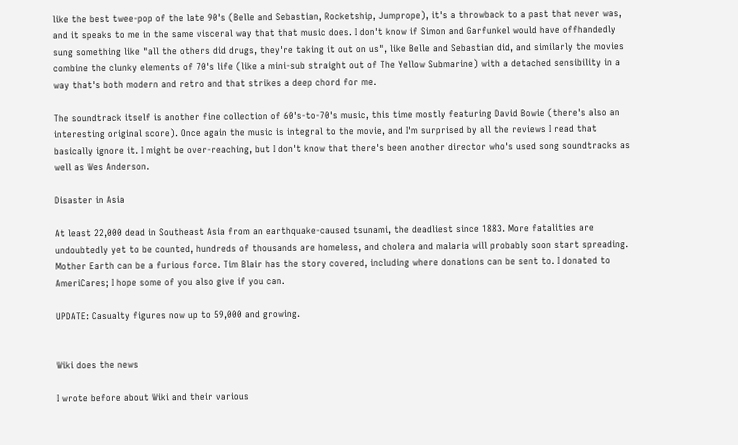like the best twee-pop of the late 90's (Belle and Sebastian, Rocketship, Jumprope), it's a throwback to a past that never was, and it speaks to me in the same visceral way that that music does. I don't know if Simon and Garfunkel would have offhandedly sung something like "all the others did drugs, they're taking it out on us", like Belle and Sebastian did, and similarly the movies combine the clunky elements of 70's life (like a mini-sub straight out of The Yellow Submarine) with a detached sensibility in a way that's both modern and retro and that strikes a deep chord for me.

The soundtrack itself is another fine collection of 60's-to-70's music, this time mostly featuring David Bowie (there's also an interesting original score). Once again the music is integral to the movie, and I'm surprised by all the reviews I read that basically ignore it. I might be over-reaching, but I don't know that there's been another director who's used song soundtracks as well as Wes Anderson.

Disaster in Asia

At least 22,000 dead in Southeast Asia from an earthquake-caused tsunami, the deadliest since 1883. More fatalities are undoubtedly yet to be counted, hundreds of thousands are homeless, and cholera and malaria will probably soon start spreading. Mother Earth can be a furious force. Tim Blair has the story covered, including where donations can be sent to. I donated to AmeriCares; I hope some of you also give if you can.

UPDATE: Casualty figures now up to 59,000 and growing.


Wiki does the news

I wrote before about Wiki and their various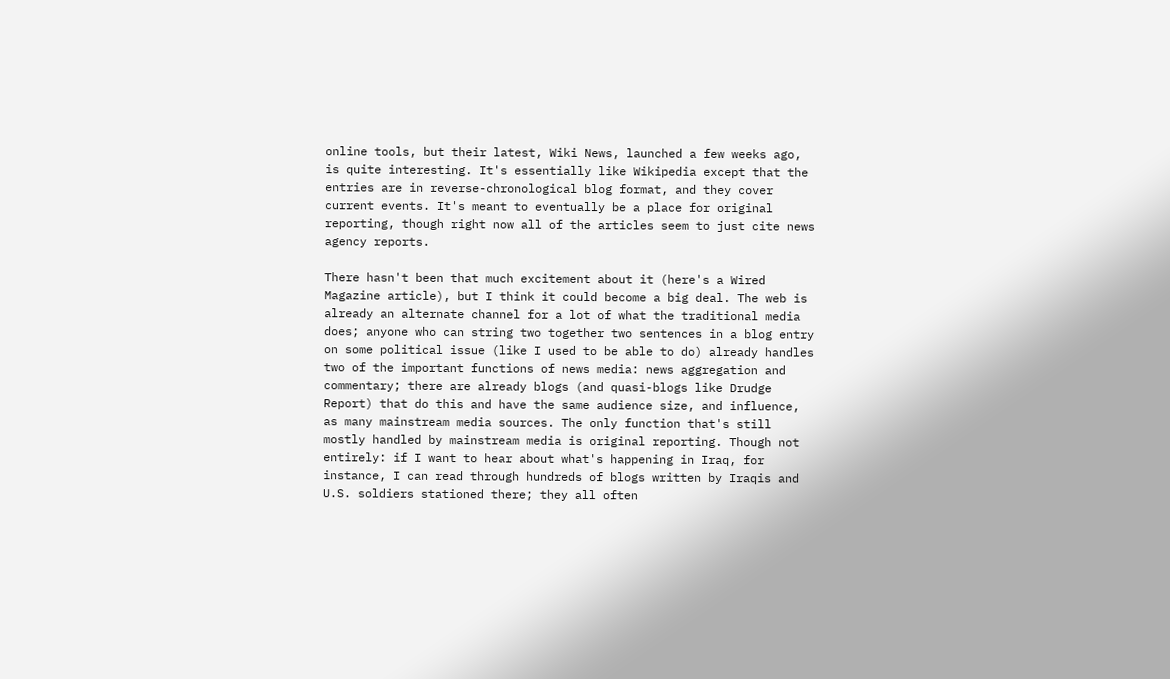online tools, but their latest, Wiki News, launched a few weeks ago, is quite interesting. It's essentially like Wikipedia except that the entries are in reverse-chronological blog format, and they cover current events. It's meant to eventually be a place for original reporting, though right now all of the articles seem to just cite news agency reports.

There hasn't been that much excitement about it (here's a Wired Magazine article), but I think it could become a big deal. The web is already an alternate channel for a lot of what the traditional media does; anyone who can string two together two sentences in a blog entry on some political issue (like I used to be able to do) already handles two of the important functions of news media: news aggregation and commentary; there are already blogs (and quasi-blogs like Drudge Report) that do this and have the same audience size, and influence, as many mainstream media sources. The only function that's still mostly handled by mainstream media is original reporting. Though not entirely: if I want to hear about what's happening in Iraq, for instance, I can read through hundreds of blogs written by Iraqis and U.S. soldiers stationed there; they all often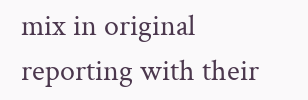mix in original reporting with their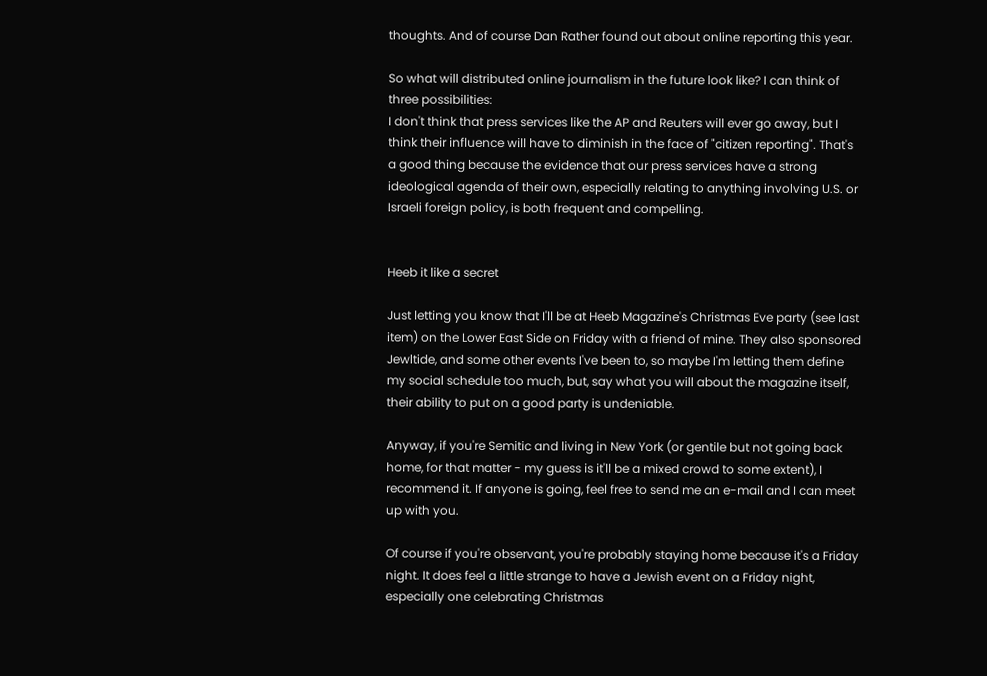thoughts. And of course Dan Rather found out about online reporting this year.

So what will distributed online journalism in the future look like? I can think of three possibilities:
I don't think that press services like the AP and Reuters will ever go away, but I think their influence will have to diminish in the face of "citizen reporting". That's a good thing because the evidence that our press services have a strong ideological agenda of their own, especially relating to anything involving U.S. or Israeli foreign policy, is both frequent and compelling.


Heeb it like a secret

Just letting you know that I'll be at Heeb Magazine's Christmas Eve party (see last item) on the Lower East Side on Friday with a friend of mine. They also sponsored Jewltide, and some other events I've been to, so maybe I'm letting them define my social schedule too much, but, say what you will about the magazine itself, their ability to put on a good party is undeniable.

Anyway, if you're Semitic and living in New York (or gentile but not going back home, for that matter - my guess is it'll be a mixed crowd to some extent), I recommend it. If anyone is going, feel free to send me an e-mail and I can meet up with you.

Of course if you're observant, you're probably staying home because it's a Friday night. It does feel a little strange to have a Jewish event on a Friday night, especially one celebrating Christmas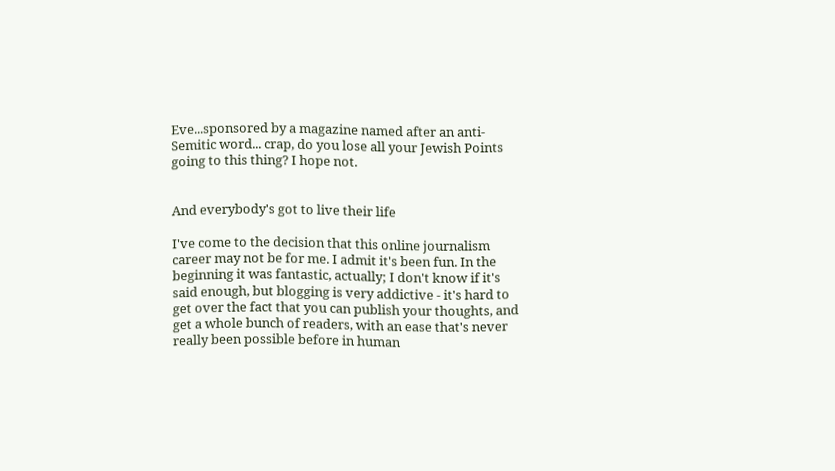Eve...sponsored by a magazine named after an anti-Semitic word... crap, do you lose all your Jewish Points going to this thing? I hope not.


And everybody's got to live their life

I've come to the decision that this online journalism career may not be for me. I admit it's been fun. In the beginning it was fantastic, actually; I don't know if it's said enough, but blogging is very addictive - it's hard to get over the fact that you can publish your thoughts, and get a whole bunch of readers, with an ease that's never really been possible before in human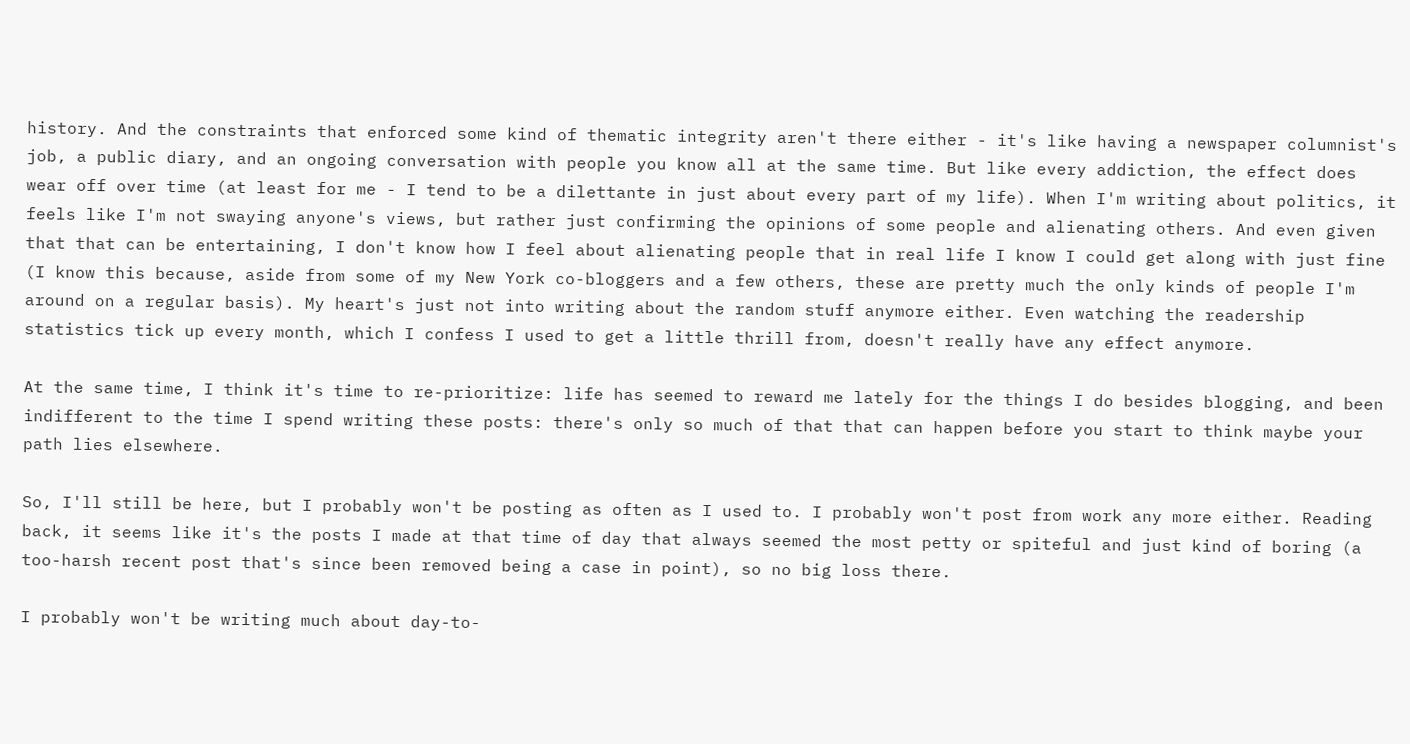history. And the constraints that enforced some kind of thematic integrity aren't there either - it's like having a newspaper columnist's job, a public diary, and an ongoing conversation with people you know all at the same time. But like every addiction, the effect does wear off over time (at least for me - I tend to be a dilettante in just about every part of my life). When I'm writing about politics, it feels like I'm not swaying anyone's views, but rather just confirming the opinions of some people and alienating others. And even given that that can be entertaining, I don't know how I feel about alienating people that in real life I know I could get along with just fine (I know this because, aside from some of my New York co-bloggers and a few others, these are pretty much the only kinds of people I'm around on a regular basis). My heart's just not into writing about the random stuff anymore either. Even watching the readership statistics tick up every month, which I confess I used to get a little thrill from, doesn't really have any effect anymore.

At the same time, I think it's time to re-prioritize: life has seemed to reward me lately for the things I do besides blogging, and been indifferent to the time I spend writing these posts: there's only so much of that that can happen before you start to think maybe your path lies elsewhere.

So, I'll still be here, but I probably won't be posting as often as I used to. I probably won't post from work any more either. Reading back, it seems like it's the posts I made at that time of day that always seemed the most petty or spiteful and just kind of boring (a too-harsh recent post that's since been removed being a case in point), so no big loss there.

I probably won't be writing much about day-to-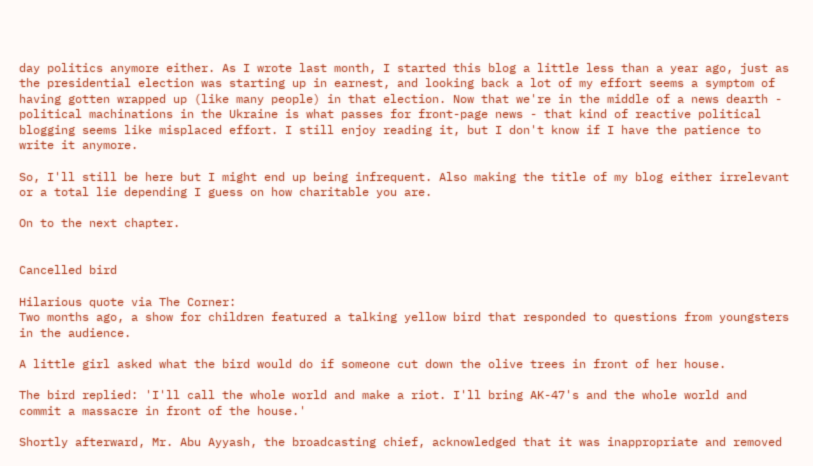day politics anymore either. As I wrote last month, I started this blog a little less than a year ago, just as the presidential election was starting up in earnest, and looking back a lot of my effort seems a symptom of having gotten wrapped up (like many people) in that election. Now that we're in the middle of a news dearth - political machinations in the Ukraine is what passes for front-page news - that kind of reactive political blogging seems like misplaced effort. I still enjoy reading it, but I don't know if I have the patience to write it anymore.

So, I'll still be here but I might end up being infrequent. Also making the title of my blog either irrelevant or a total lie depending I guess on how charitable you are.

On to the next chapter.


Cancelled bird

Hilarious quote via The Corner:
Two months ago, a show for children featured a talking yellow bird that responded to questions from youngsters in the audience.

A little girl asked what the bird would do if someone cut down the olive trees in front of her house.

The bird replied: 'I'll call the whole world and make a riot. I'll bring AK-47's and the whole world and commit a massacre in front of the house.'

Shortly afterward, Mr. Abu Ayyash, the broadcasting chief, acknowledged that it was inappropriate and removed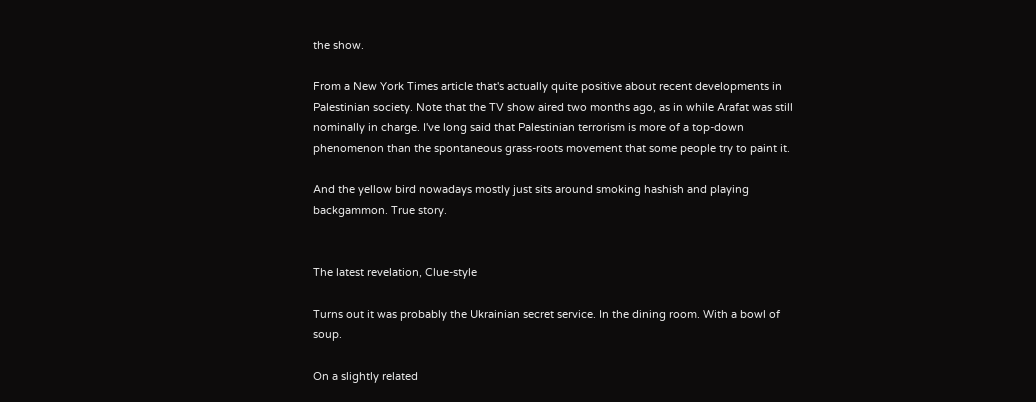the show.

From a New York Times article that's actually quite positive about recent developments in Palestinian society. Note that the TV show aired two months ago, as in while Arafat was still nominally in charge. I've long said that Palestinian terrorism is more of a top-down phenomenon than the spontaneous grass-roots movement that some people try to paint it.

And the yellow bird nowadays mostly just sits around smoking hashish and playing backgammon. True story.


The latest revelation, Clue-style

Turns out it was probably the Ukrainian secret service. In the dining room. With a bowl of soup.

On a slightly related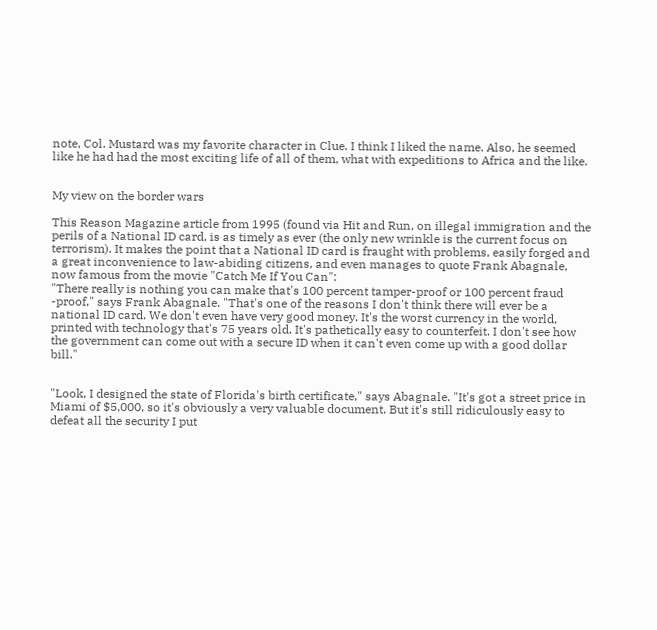note, Col. Mustard was my favorite character in Clue. I think I liked the name. Also, he seemed like he had had the most exciting life of all of them, what with expeditions to Africa and the like.


My view on the border wars

This Reason Magazine article from 1995 (found via Hit and Run, on illegal immigration and the perils of a National ID card, is as timely as ever (the only new wrinkle is the current focus on terrorism). It makes the point that a National ID card is fraught with problems, easily forged and a great inconvenience to law-abiding citizens, and even manages to quote Frank Abagnale, now famous from the movie "Catch Me If You Can":
"There really is nothing you can make that's 100 percent tamper-proof or 100 percent fraud -proof," says Frank Abagnale. "That's one of the reasons I don't think there will ever be a national ID card. We don't even have very good money. It's the worst currency in the world, printed with technology that's 75 years old. It's pathetically easy to counterfeit. I don't see how the government can come out with a secure ID when it can't even come up with a good dollar bill."


"Look, I designed the state of Florida's birth certificate," says Abagnale. "It's got a street price in Miami of $5,000, so it's obviously a very valuable document. But it's still ridiculously easy to defeat all the security I put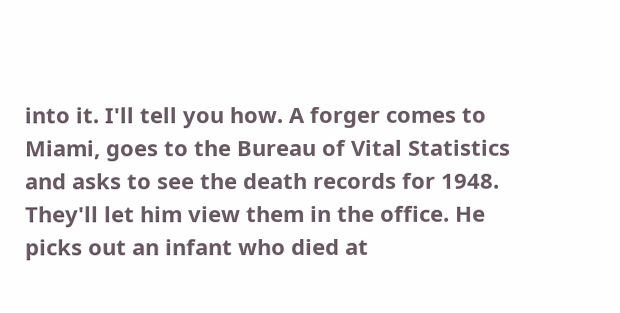into it. I'll tell you how. A forger comes to Miami, goes to the Bureau of Vital Statistics and asks to see the death records for 1948. They'll let him view them in the office. He picks out an infant who died at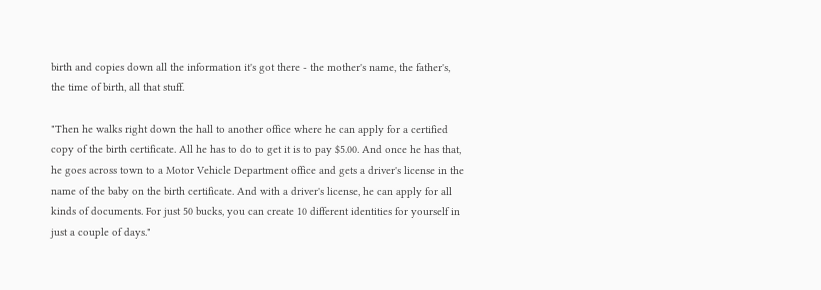birth and copies down all the information it's got there - the mother's name, the father's, the time of birth, all that stuff.

"Then he walks right down the hall to another office where he can apply for a certified copy of the birth certificate. All he has to do to get it is to pay $5.00. And once he has that, he goes across town to a Motor Vehicle Department office and gets a driver's license in the name of the baby on the birth certificate. And with a driver's license, he can apply for all kinds of documents. For just 50 bucks, you can create 10 different identities for yourself in just a couple of days."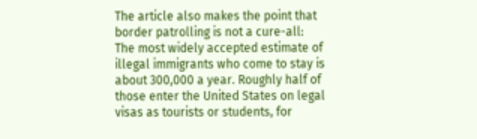The article also makes the point that border patrolling is not a cure-all:
The most widely accepted estimate of illegal immigrants who come to stay is about 300,000 a year. Roughly half of those enter the United States on legal visas as tourists or students, for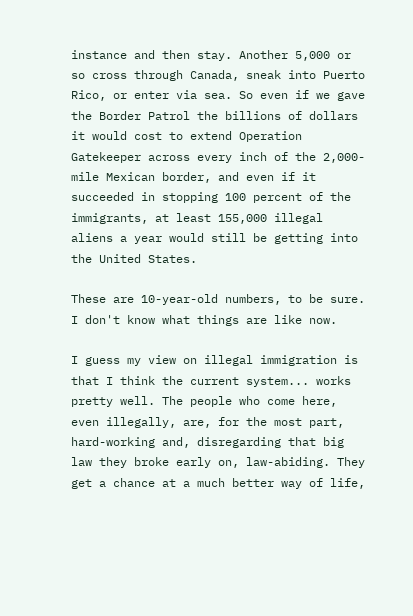instance and then stay. Another 5,000 or so cross through Canada, sneak into Puerto Rico, or enter via sea. So even if we gave the Border Patrol the billions of dollars it would cost to extend Operation Gatekeeper across every inch of the 2,000-mile Mexican border, and even if it succeeded in stopping 100 percent of the immigrants, at least 155,000 illegal aliens a year would still be getting into the United States.

These are 10-year-old numbers, to be sure. I don't know what things are like now.

I guess my view on illegal immigration is that I think the current system... works pretty well. The people who come here, even illegally, are, for the most part, hard-working and, disregarding that big law they broke early on, law-abiding. They get a chance at a much better way of life,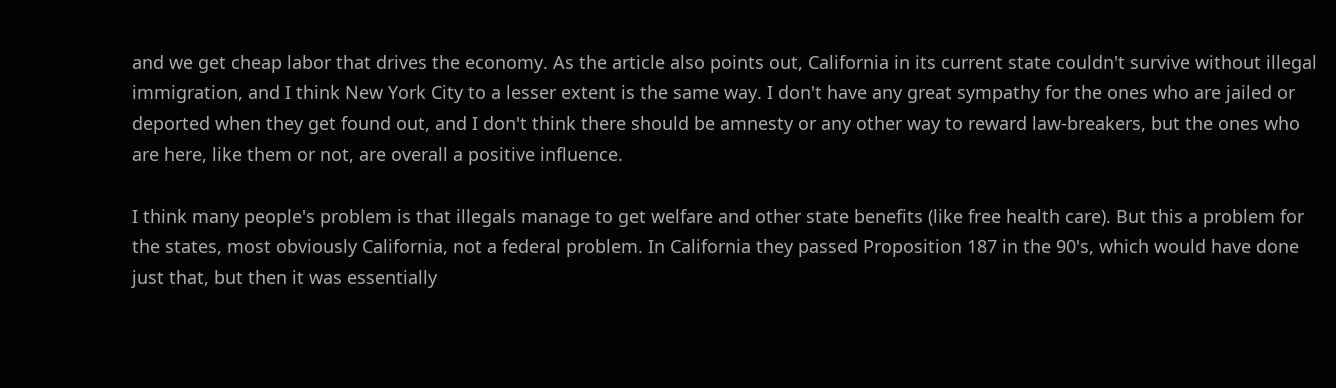and we get cheap labor that drives the economy. As the article also points out, California in its current state couldn't survive without illegal immigration, and I think New York City to a lesser extent is the same way. I don't have any great sympathy for the ones who are jailed or deported when they get found out, and I don't think there should be amnesty or any other way to reward law-breakers, but the ones who are here, like them or not, are overall a positive influence.

I think many people's problem is that illegals manage to get welfare and other state benefits (like free health care). But this a problem for the states, most obviously California, not a federal problem. In California they passed Proposition 187 in the 90's, which would have done just that, but then it was essentially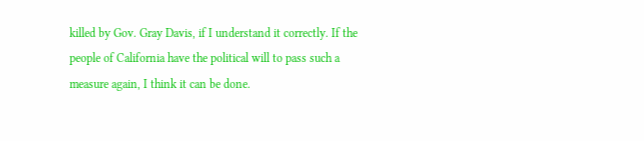killed by Gov. Gray Davis, if I understand it correctly. If the people of California have the political will to pass such a measure again, I think it can be done.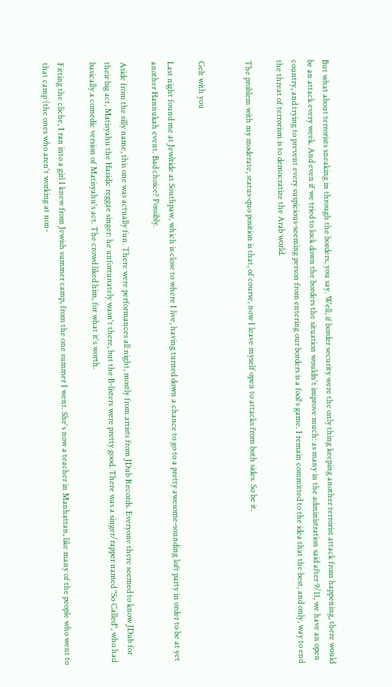But what about terrorists sneaking in through the borders, you say. Well, if border security were the only thing keeping another terrorist attack from happening, there would be an attack every week. And even if we tried to lock down the borders the situation wouldn't improve much: as many in the administration said after 9/11, we have an open country, and trying to prevent every suspicious-seeming person from entering our borders is a fool's game. I remain committed to the idea that the best, and only, way to end the threat of terrorism is to democratize the Arab world.

The problem with my moderate, status-quo position is that, of course, now I leave myself open to attacks from both sides. So be it.


Gelt with you

Last night found me at Jewltide at Southpaw, which is close to where I live, having turned down a chance to go to a pretty awesome-sounding loft party in order to be at yet another Hannukah event. Bad choice? Possibly.

Aside from the silly name, this one was actually fun. There were performances all night, mostly from artists from JDub Records. Everyone there seemed to know JDub for their big act, Matisyahu the Hasidic reggae singer: he unfortunately wasn't there, but the B-listers were pretty good. There was a singer/rapper named "So Called", who had basically a comedic version of Matisyahu's act. The crowd liked him, for what it's worth.

Fitting the cliche, I ran into a girl I knew from Jewish summer camp, from the one summer I went. She's now a teacher in Manhattan, like many of the people who went to that camp (the ones who aren't working at non-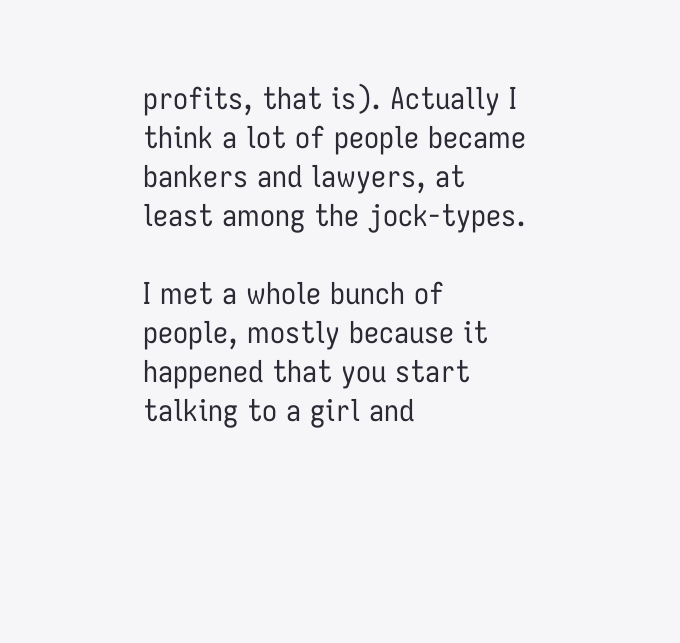profits, that is). Actually I think a lot of people became bankers and lawyers, at least among the jock-types.

I met a whole bunch of people, mostly because it happened that you start talking to a girl and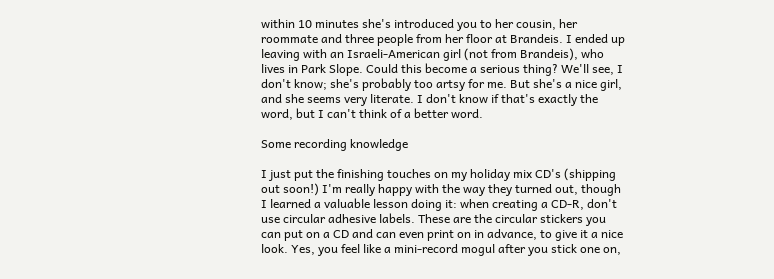within 10 minutes she's introduced you to her cousin, her roommate and three people from her floor at Brandeis. I ended up leaving with an Israeli-American girl (not from Brandeis), who lives in Park Slope. Could this become a serious thing? We'll see, I don't know; she's probably too artsy for me. But she's a nice girl, and she seems very literate. I don't know if that's exactly the word, but I can't think of a better word.

Some recording knowledge

I just put the finishing touches on my holiday mix CD's (shipping out soon!) I'm really happy with the way they turned out, though I learned a valuable lesson doing it: when creating a CD-R, don't use circular adhesive labels. These are the circular stickers you can put on a CD and can even print on in advance, to give it a nice look. Yes, you feel like a mini-record mogul after you stick one on,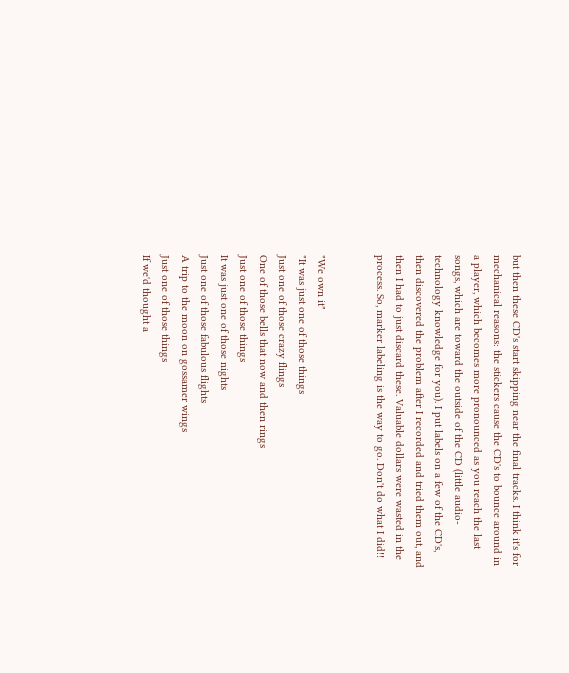but then these CD's start skipping near the final tracks. I think it's for mechanical reasons: the stickers cause the CD's to bounce around in a player, which becomes more pronounced as you reach the last songs, which are toward the outside of the CD (little audio-technology knowledge for you). I put labels on a few of the CD's, then discovered the problem after I recorded and tried them out, and then I had to just discard these. Valuable dollars were wasted in the process. So, marker labeling is the way to go. Don't do what I did!!


"We own it"
"It was just one of those things
Just one of those crazy flings
One of those bells that now and then rings
Just one of those things
It was just one of those nights
Just one of those fabulous flights
A trip to the moon on gossamer wings
Just one of those things
If we'd thought a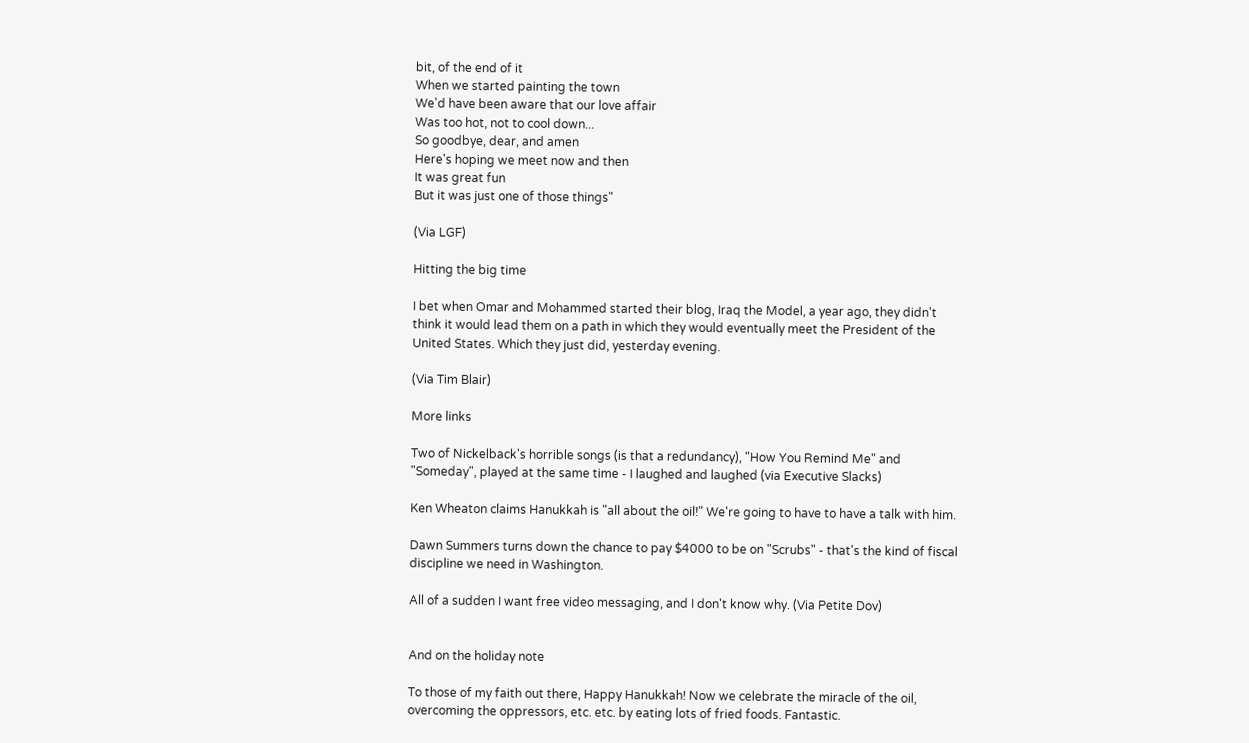bit, of the end of it
When we started painting the town
We'd have been aware that our love affair
Was too hot, not to cool down...
So goodbye, dear, and amen
Here's hoping we meet now and then
It was great fun
But it was just one of those things"

(Via LGF)

Hitting the big time

I bet when Omar and Mohammed started their blog, Iraq the Model, a year ago, they didn't think it would lead them on a path in which they would eventually meet the President of the United States. Which they just did, yesterday evening.

(Via Tim Blair)

More links

Two of Nickelback's horrible songs (is that a redundancy), "How You Remind Me" and "Someday", played at the same time - I laughed and laughed (via Executive Slacks)

Ken Wheaton claims Hanukkah is "all about the oil!" We're going to have to have a talk with him.

Dawn Summers turns down the chance to pay $4000 to be on "Scrubs" - that's the kind of fiscal discipline we need in Washington.

All of a sudden I want free video messaging, and I don't know why. (Via Petite Dov)


And on the holiday note

To those of my faith out there, Happy Hanukkah! Now we celebrate the miracle of the oil, overcoming the oppressors, etc. etc. by eating lots of fried foods. Fantastic.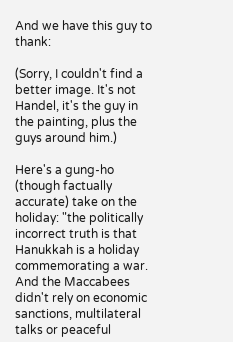And we have this guy to thank:

(Sorry, I couldn't find a better image. It's not Handel, it's the guy in the painting, plus the guys around him.)

Here's a gung-ho (though factually accurate) take on the holiday: "the politically incorrect truth is that Hanukkah is a holiday commemorating a war. And the Maccabees didn't rely on economic sanctions, multilateral talks or peaceful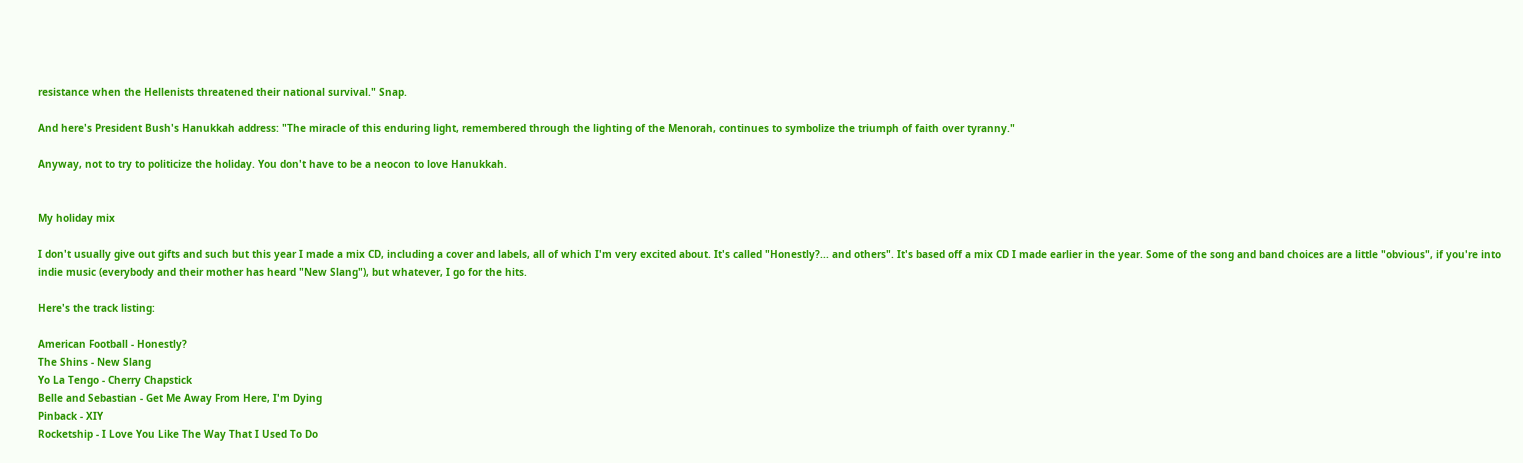resistance when the Hellenists threatened their national survival." Snap.

And here's President Bush's Hanukkah address: "The miracle of this enduring light, remembered through the lighting of the Menorah, continues to symbolize the triumph of faith over tyranny."

Anyway, not to try to politicize the holiday. You don't have to be a neocon to love Hanukkah.


My holiday mix

I don't usually give out gifts and such but this year I made a mix CD, including a cover and labels, all of which I'm very excited about. It's called "Honestly?... and others". It's based off a mix CD I made earlier in the year. Some of the song and band choices are a little "obvious", if you're into indie music (everybody and their mother has heard "New Slang"), but whatever, I go for the hits.

Here's the track listing:

American Football - Honestly?
The Shins - New Slang
Yo La Tengo - Cherry Chapstick
Belle and Sebastian - Get Me Away From Here, I'm Dying
Pinback - XIY
Rocketship - I Love You Like The Way That I Used To Do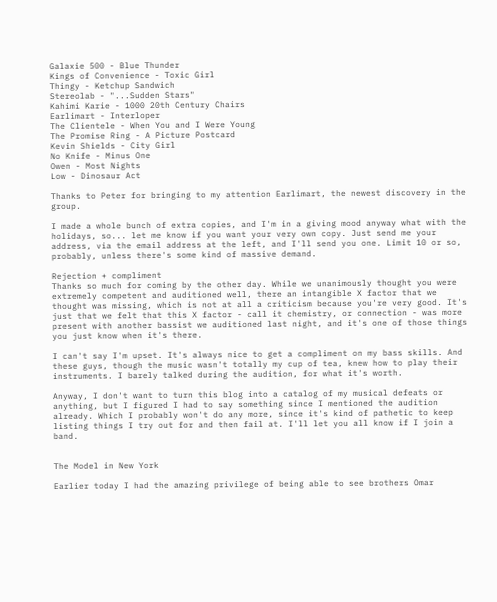Galaxie 500 - Blue Thunder
Kings of Convenience - Toxic Girl
Thingy - Ketchup Sandwich
Stereolab - "...Sudden Stars"
Kahimi Karie - 1000 20th Century Chairs
Earlimart - Interloper
The Clientele - When You and I Were Young
The Promise Ring - A Picture Postcard
Kevin Shields - City Girl
No Knife - Minus One
Owen - Most Nights
Low - Dinosaur Act

Thanks to Peter for bringing to my attention Earlimart, the newest discovery in the group.

I made a whole bunch of extra copies, and I'm in a giving mood anyway what with the holidays, so... let me know if you want your very own copy. Just send me your address, via the email address at the left, and I'll send you one. Limit 10 or so, probably, unless there's some kind of massive demand.

Rejection + compliment
Thanks so much for coming by the other day. While we unanimously thought you were extremely competent and auditioned well, there an intangible X factor that we thought was missing, which is not at all a criticism because you're very good. It's just that we felt that this X factor - call it chemistry, or connection - was more present with another bassist we auditioned last night, and it's one of those things you just know when it's there.

I can't say I'm upset. It's always nice to get a compliment on my bass skills. And these guys, though the music wasn't totally my cup of tea, knew how to play their instruments. I barely talked during the audition, for what it's worth.

Anyway, I don't want to turn this blog into a catalog of my musical defeats or anything, but I figured I had to say something since I mentioned the audition already. Which I probably won't do any more, since it's kind of pathetic to keep listing things I try out for and then fail at. I'll let you all know if I join a band.


The Model in New York

Earlier today I had the amazing privilege of being able to see brothers Omar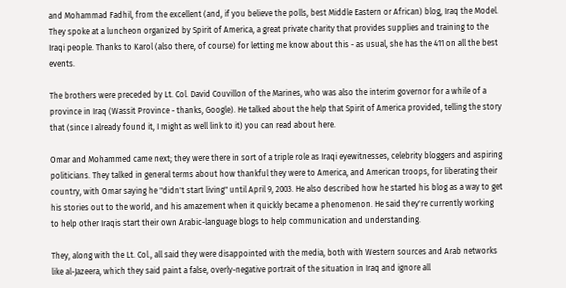and Mohammad Fadhil, from the excellent (and, if you believe the polls, best Middle Eastern or African) blog, Iraq the Model. They spoke at a luncheon organized by Spirit of America, a great private charity that provides supplies and training to the Iraqi people. Thanks to Karol (also there, of course) for letting me know about this - as usual, she has the 411 on all the best events.

The brothers were preceded by Lt. Col. David Couvillon of the Marines, who was also the interim governor for a while of a province in Iraq (Wassit Province - thanks, Google). He talked about the help that Spirit of America provided, telling the story that (since I already found it, I might as well link to it) you can read about here.

Omar and Mohammed came next; they were there in sort of a triple role as Iraqi eyewitnesses, celebrity bloggers and aspiring politicians. They talked in general terms about how thankful they were to America, and American troops, for liberating their country, with Omar saying he "didn't start living" until April 9, 2003. He also described how he started his blog as a way to get his stories out to the world, and his amazement when it quickly became a phenomenon. He said they're currently working to help other Iraqis start their own Arabic-language blogs to help communication and understanding.

They, along with the Lt. Col., all said they were disappointed with the media, both with Western sources and Arab networks like al-Jazeera, which they said paint a false, overly-negative portrait of the situation in Iraq and ignore all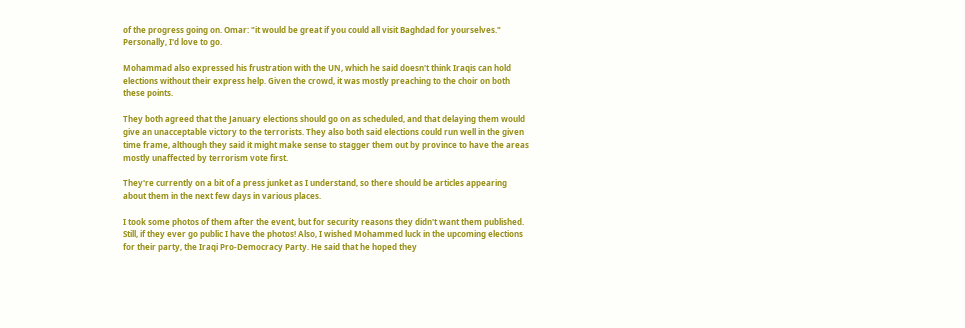of the progress going on. Omar: "it would be great if you could all visit Baghdad for yourselves." Personally, I'd love to go.

Mohammad also expressed his frustration with the UN, which he said doesn't think Iraqis can hold elections without their express help. Given the crowd, it was mostly preaching to the choir on both these points.

They both agreed that the January elections should go on as scheduled, and that delaying them would give an unacceptable victory to the terrorists. They also both said elections could run well in the given time frame, although they said it might make sense to stagger them out by province to have the areas mostly unaffected by terrorism vote first.

They're currently on a bit of a press junket as I understand, so there should be articles appearing about them in the next few days in various places.

I took some photos of them after the event, but for security reasons they didn't want them published. Still, if they ever go public I have the photos! Also, I wished Mohammed luck in the upcoming elections for their party, the Iraqi Pro-Democracy Party. He said that he hoped they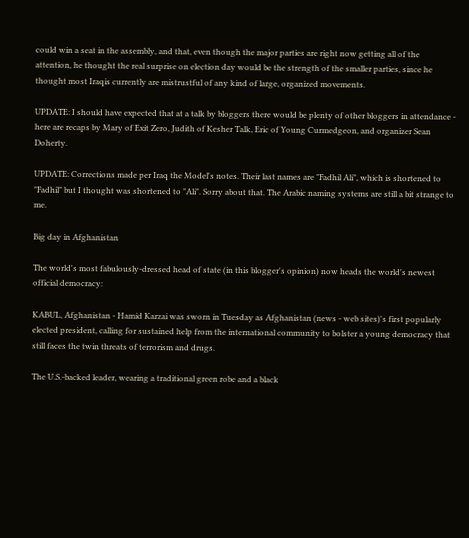could win a seat in the assembly, and that, even though the major parties are right now getting all of the attention, he thought the real surprise on election day would be the strength of the smaller parties, since he thought most Iraqis currently are mistrustful of any kind of large, organized movements.

UPDATE: I should have expected that at a talk by bloggers there would be plenty of other bloggers in attendance - here are recaps by Mary of Exit Zero, Judith of Kesher Talk, Eric of Young Curmedgeon, and organizer Sean Doherty.

UPDATE: Corrections made per Iraq the Model's notes. Their last names are "Fadhil Ali", which is shortened to "Fadhil" but I thought was shortened to "Ali". Sorry about that. The Arabic naming systems are still a bit strange to me.

Big day in Afghanistan

The world's most fabulously-dressed head of state (in this blogger's opinion) now heads the world's newest official democracy:

KABUL, Afghanistan - Hamid Karzai was sworn in Tuesday as Afghanistan (news - web sites)'s first popularly elected president, calling for sustained help from the international community to bolster a young democracy that still faces the twin threats of terrorism and drugs.

The U.S.-backed leader, wearing a traditional green robe and a black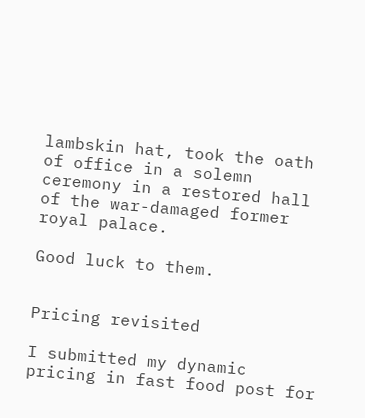lambskin hat, took the oath of office in a solemn ceremony in a restored hall of the war-damaged former royal palace.

Good luck to them.


Pricing revisited

I submitted my dynamic pricing in fast food post for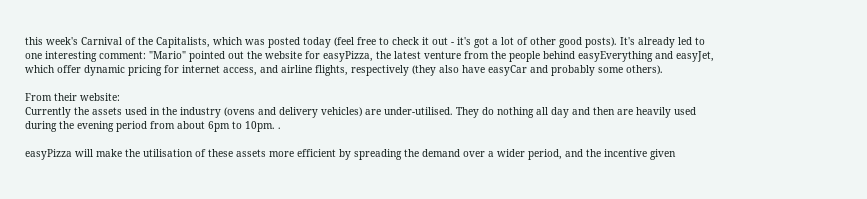this week's Carnival of the Capitalists, which was posted today (feel free to check it out - it's got a lot of other good posts). It's already led to one interesting comment: "Mario" pointed out the website for easyPizza, the latest venture from the people behind easyEverything and easyJet, which offer dynamic pricing for internet access, and airline flights, respectively (they also have easyCar and probably some others).

From their website:
Currently the assets used in the industry (ovens and delivery vehicles) are under-utilised. They do nothing all day and then are heavily used during the evening period from about 6pm to 10pm. .

easyPizza will make the utilisation of these assets more efficient by spreading the demand over a wider period, and the incentive given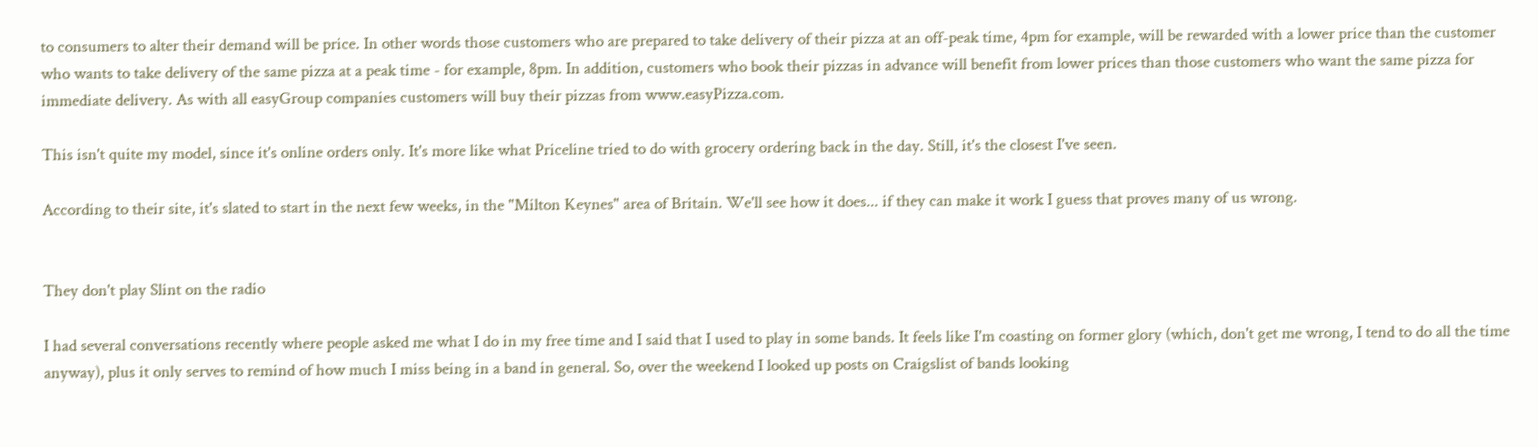to consumers to alter their demand will be price. In other words those customers who are prepared to take delivery of their pizza at an off-peak time, 4pm for example, will be rewarded with a lower price than the customer who wants to take delivery of the same pizza at a peak time - for example, 8pm. In addition, customers who book their pizzas in advance will benefit from lower prices than those customers who want the same pizza for immediate delivery. As with all easyGroup companies customers will buy their pizzas from www.easyPizza.com.

This isn't quite my model, since it's online orders only. It's more like what Priceline tried to do with grocery ordering back in the day. Still, it's the closest I've seen.

According to their site, it's slated to start in the next few weeks, in the "Milton Keynes" area of Britain. We'll see how it does... if they can make it work I guess that proves many of us wrong.


They don't play Slint on the radio

I had several conversations recently where people asked me what I do in my free time and I said that I used to play in some bands. It feels like I'm coasting on former glory (which, don't get me wrong, I tend to do all the time anyway), plus it only serves to remind of how much I miss being in a band in general. So, over the weekend I looked up posts on Craigslist of bands looking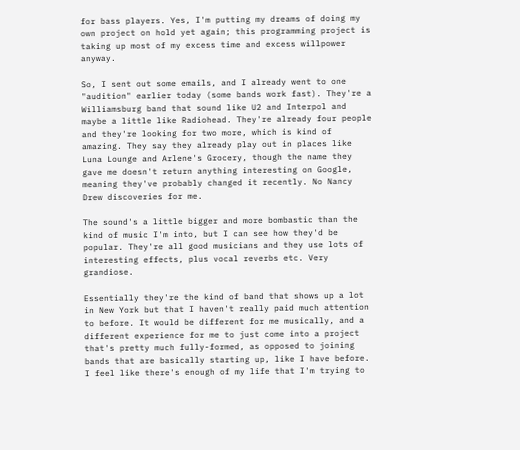for bass players. Yes, I'm putting my dreams of doing my own project on hold yet again; this programming project is taking up most of my excess time and excess willpower anyway.

So, I sent out some emails, and I already went to one "audition" earlier today (some bands work fast). They're a Williamsburg band that sound like U2 and Interpol and maybe a little like Radiohead. They're already four people and they're looking for two more, which is kind of amazing. They say they already play out in places like Luna Lounge and Arlene's Grocery, though the name they gave me doesn't return anything interesting on Google, meaning they've probably changed it recently. No Nancy Drew discoveries for me.

The sound's a little bigger and more bombastic than the kind of music I'm into, but I can see how they'd be popular. They're all good musicians and they use lots of interesting effects, plus vocal reverbs etc. Very grandiose.

Essentially they're the kind of band that shows up a lot in New York but that I haven't really paid much attention to before. It would be different for me musically, and a different experience for me to just come into a project that's pretty much fully-formed, as opposed to joining bands that are basically starting up, like I have before. I feel like there's enough of my life that I'm trying to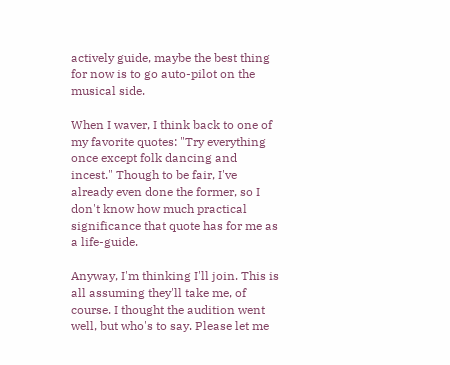actively guide, maybe the best thing for now is to go auto-pilot on the musical side.

When I waver, I think back to one of my favorite quotes: "Try everything once except folk dancing and incest." Though to be fair, I've already even done the former, so I don't know how much practical significance that quote has for me as a life-guide.

Anyway, I'm thinking I'll join. This is all assuming they'll take me, of course. I thought the audition went well, but who's to say. Please let me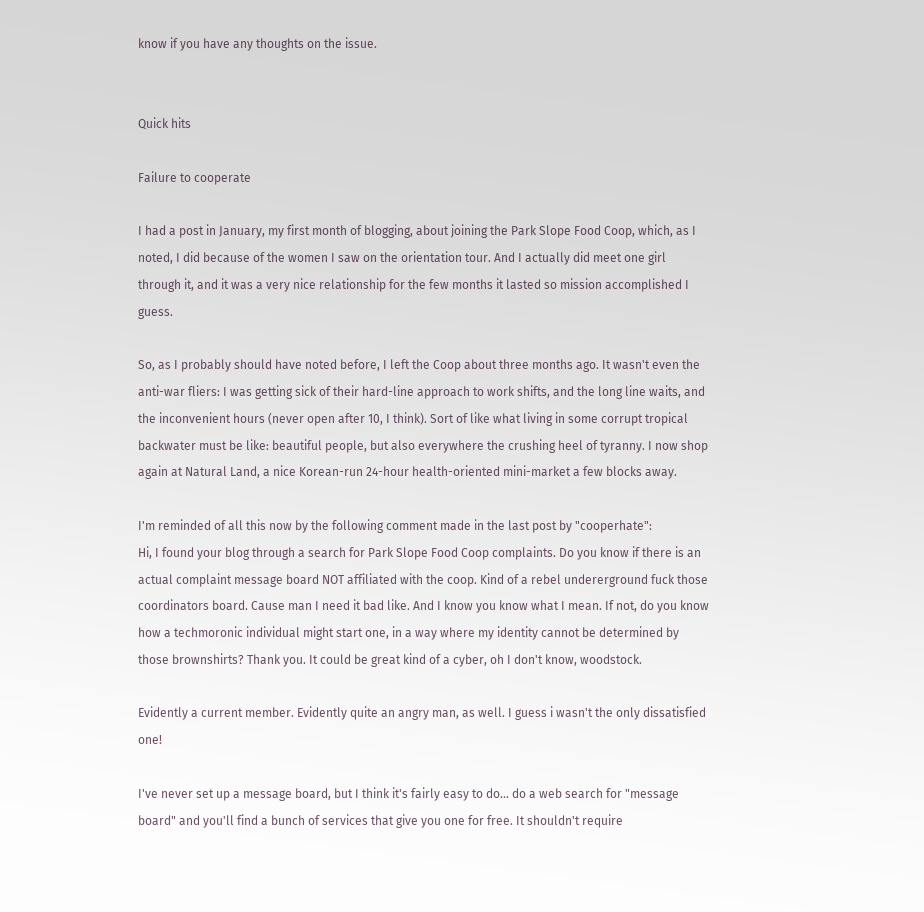know if you have any thoughts on the issue.


Quick hits

Failure to cooperate

I had a post in January, my first month of blogging, about joining the Park Slope Food Coop, which, as I noted, I did because of the women I saw on the orientation tour. And I actually did meet one girl through it, and it was a very nice relationship for the few months it lasted so mission accomplished I guess.

So, as I probably should have noted before, I left the Coop about three months ago. It wasn't even the anti-war fliers: I was getting sick of their hard-line approach to work shifts, and the long line waits, and the inconvenient hours (never open after 10, I think). Sort of like what living in some corrupt tropical backwater must be like: beautiful people, but also everywhere the crushing heel of tyranny. I now shop again at Natural Land, a nice Korean-run 24-hour health-oriented mini-market a few blocks away.

I'm reminded of all this now by the following comment made in the last post by "cooperhate":
Hi, I found your blog through a search for Park Slope Food Coop complaints. Do you know if there is an actual complaint message board NOT affiliated with the coop. Kind of a rebel undererground fuck those coordinators board. Cause man I need it bad like. And I know you know what I mean. If not, do you know how a techmoronic individual might start one, in a way where my identity cannot be determined by those brownshirts? Thank you. It could be great kind of a cyber, oh I don't know, woodstock.

Evidently a current member. Evidently quite an angry man, as well. I guess i wasn't the only dissatisfied one!

I've never set up a message board, but I think it's fairly easy to do... do a web search for "message board" and you'll find a bunch of services that give you one for free. It shouldn't require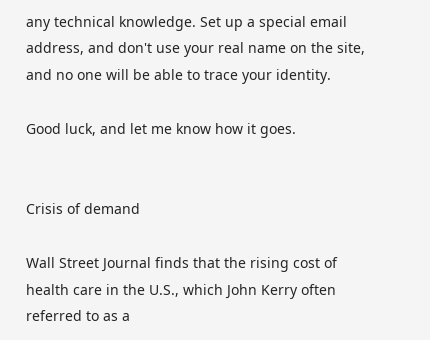any technical knowledge. Set up a special email address, and don't use your real name on the site, and no one will be able to trace your identity.

Good luck, and let me know how it goes.


Crisis of demand

Wall Street Journal finds that the rising cost of health care in the U.S., which John Kerry often referred to as a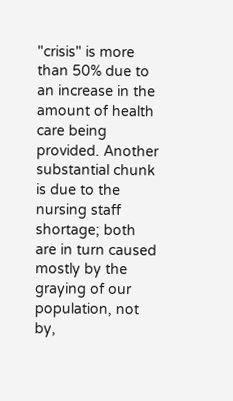"crisis" is more than 50% due to an increase in the amount of health care being provided. Another substantial chunk is due to the nursing staff shortage; both are in turn caused mostly by the graying of our population, not by,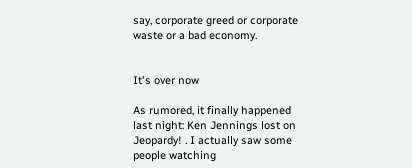say, corporate greed or corporate waste or a bad economy.


It's over now

As rumored, it finally happened last night: Ken Jennings lost on Jeopardy! . I actually saw some people watching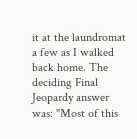it at the laundromat a few as I walked back home. The deciding Final Jeopardy answer was: "Most of this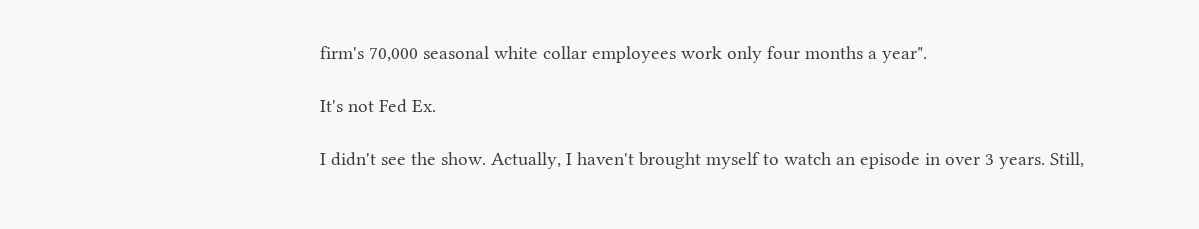firm's 70,000 seasonal white collar employees work only four months a year".

It's not Fed Ex.

I didn't see the show. Actually, I haven't brought myself to watch an episode in over 3 years. Still,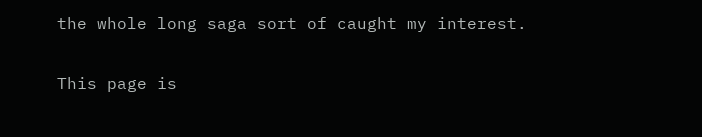the whole long saga sort of caught my interest.

This page is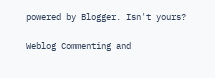powered by Blogger. Isn't yours?

Weblog Commenting and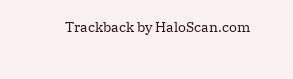Trackback by HaloScan.com